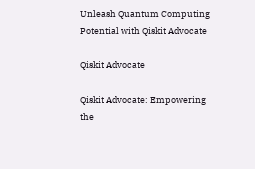Unleash Quantum Computing Potential with Qiskit Advocate

Qiskit Advocate

Qiskit Advocate: Empowering the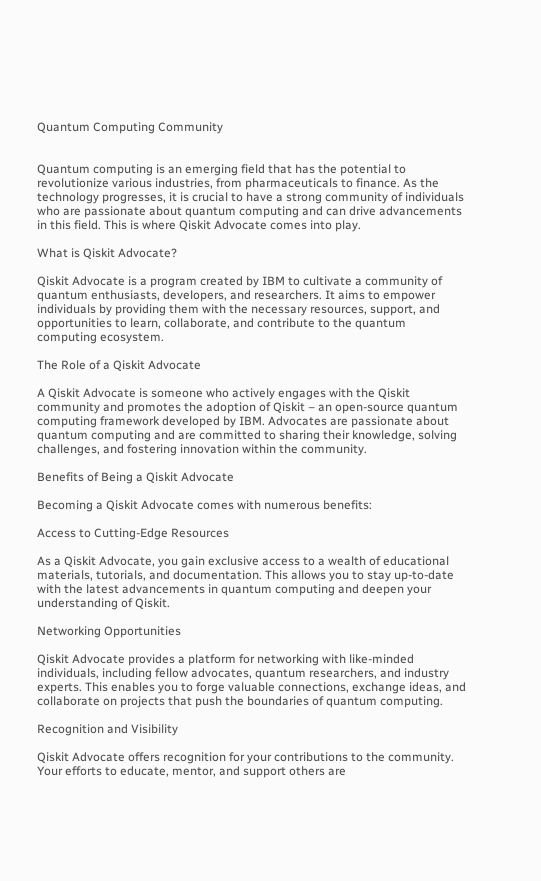Quantum Computing Community


Quantum computing is an emerging field that has the potential to revolutionize various industries, from pharmaceuticals to finance. As the technology progresses, it is crucial to have a strong community of individuals who are passionate about quantum computing and can drive advancements in this field. This is where Qiskit Advocate comes into play.

What is Qiskit Advocate?

Qiskit Advocate is a program created by IBM to cultivate a community of quantum enthusiasts, developers, and researchers. It aims to empower individuals by providing them with the necessary resources, support, and opportunities to learn, collaborate, and contribute to the quantum computing ecosystem.

The Role of a Qiskit Advocate

A Qiskit Advocate is someone who actively engages with the Qiskit community and promotes the adoption of Qiskit – an open-source quantum computing framework developed by IBM. Advocates are passionate about quantum computing and are committed to sharing their knowledge, solving challenges, and fostering innovation within the community.

Benefits of Being a Qiskit Advocate

Becoming a Qiskit Advocate comes with numerous benefits:

Access to Cutting-Edge Resources

As a Qiskit Advocate, you gain exclusive access to a wealth of educational materials, tutorials, and documentation. This allows you to stay up-to-date with the latest advancements in quantum computing and deepen your understanding of Qiskit.

Networking Opportunities

Qiskit Advocate provides a platform for networking with like-minded individuals, including fellow advocates, quantum researchers, and industry experts. This enables you to forge valuable connections, exchange ideas, and collaborate on projects that push the boundaries of quantum computing.

Recognition and Visibility

Qiskit Advocate offers recognition for your contributions to the community. Your efforts to educate, mentor, and support others are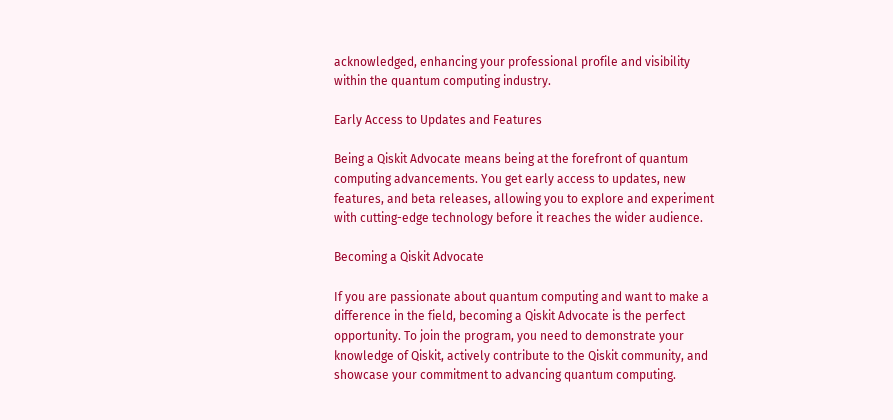acknowledged, enhancing your professional profile and visibility within the quantum computing industry.

Early Access to Updates and Features

Being a Qiskit Advocate means being at the forefront of quantum computing advancements. You get early access to updates, new features, and beta releases, allowing you to explore and experiment with cutting-edge technology before it reaches the wider audience.

Becoming a Qiskit Advocate

If you are passionate about quantum computing and want to make a difference in the field, becoming a Qiskit Advocate is the perfect opportunity. To join the program, you need to demonstrate your knowledge of Qiskit, actively contribute to the Qiskit community, and showcase your commitment to advancing quantum computing.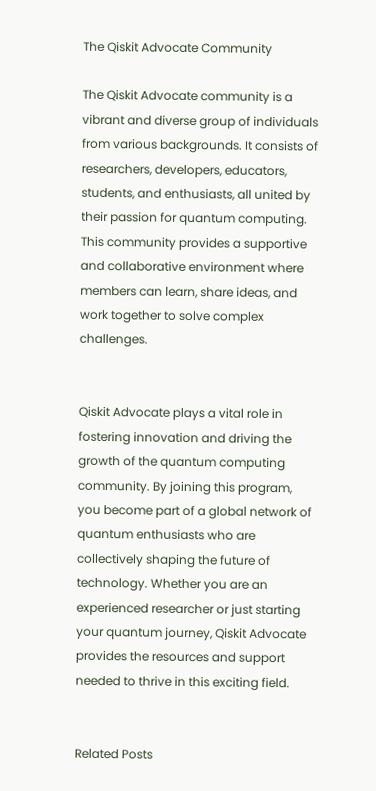The Qiskit Advocate Community

The Qiskit Advocate community is a vibrant and diverse group of individuals from various backgrounds. It consists of researchers, developers, educators, students, and enthusiasts, all united by their passion for quantum computing. This community provides a supportive and collaborative environment where members can learn, share ideas, and work together to solve complex challenges.


Qiskit Advocate plays a vital role in fostering innovation and driving the growth of the quantum computing community. By joining this program, you become part of a global network of quantum enthusiasts who are collectively shaping the future of technology. Whether you are an experienced researcher or just starting your quantum journey, Qiskit Advocate provides the resources and support needed to thrive in this exciting field.


Related Posts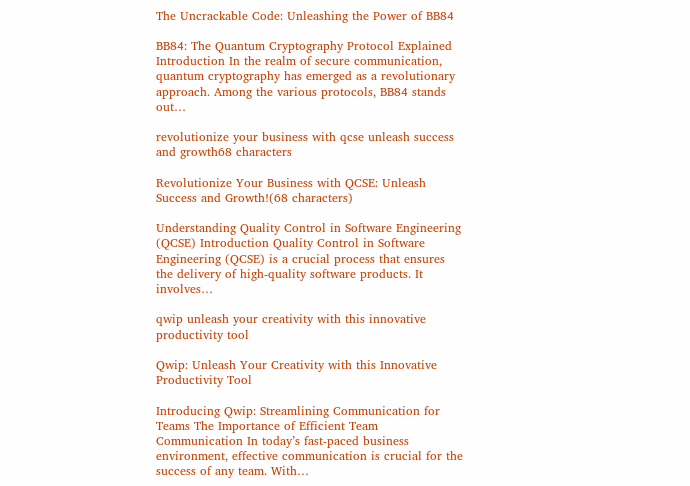The Uncrackable Code: Unleashing the Power of BB84

BB84: The Quantum Cryptography Protocol Explained Introduction In the realm of secure communication, quantum cryptography has emerged as a revolutionary approach. Among the various protocols, BB84 stands out…

revolutionize your business with qcse unleash success and growth68 characters

Revolutionize Your Business with QCSE: Unleash Success and Growth!(68 characters)

Understanding Quality Control in Software Engineering (QCSE) Introduction Quality Control in Software Engineering (QCSE) is a crucial process that ensures the delivery of high-quality software products. It involves…

qwip unleash your creativity with this innovative productivity tool

Qwip: Unleash Your Creativity with this Innovative Productivity Tool

Introducing Qwip: Streamlining Communication for Teams The Importance of Efficient Team Communication In today’s fast-paced business environment, effective communication is crucial for the success of any team. With…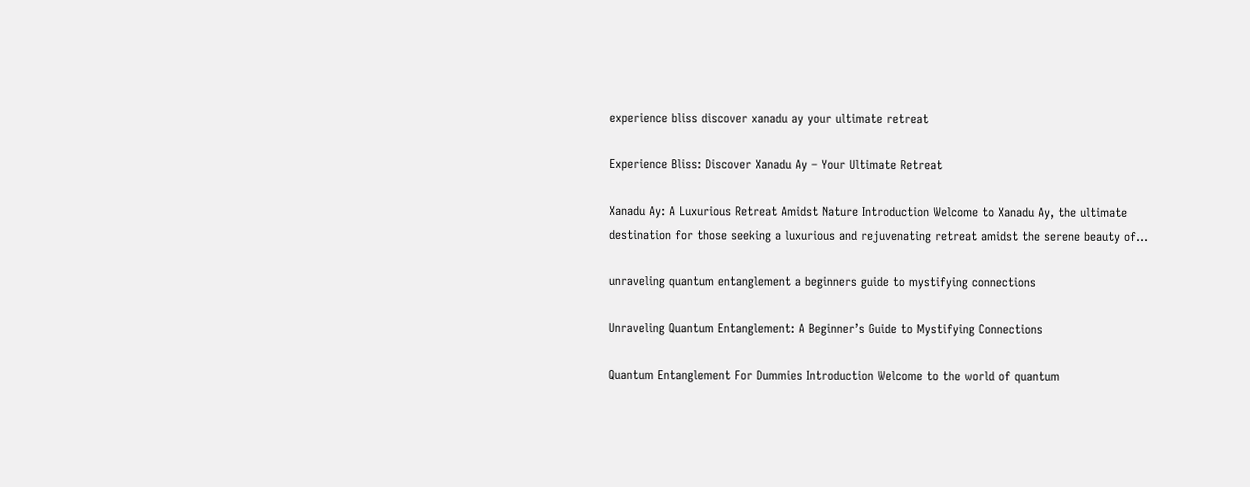experience bliss discover xanadu ay your ultimate retreat

Experience Bliss: Discover Xanadu Ay – Your Ultimate Retreat

Xanadu Ay: A Luxurious Retreat Amidst Nature Introduction Welcome to Xanadu Ay, the ultimate destination for those seeking a luxurious and rejuvenating retreat amidst the serene beauty of…

unraveling quantum entanglement a beginners guide to mystifying connections

Unraveling Quantum Entanglement: A Beginner’s Guide to Mystifying Connections

Quantum Entanglement For Dummies Introduction Welcome to the world of quantum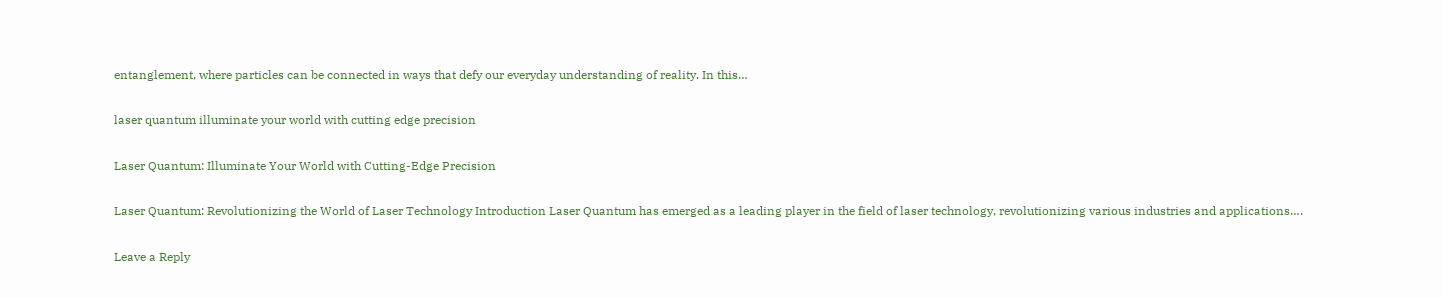entanglement, where particles can be connected in ways that defy our everyday understanding of reality. In this…

laser quantum illuminate your world with cutting edge precision

Laser Quantum: Illuminate Your World with Cutting-Edge Precision

Laser Quantum: Revolutionizing the World of Laser Technology Introduction Laser Quantum has emerged as a leading player in the field of laser technology, revolutionizing various industries and applications….

Leave a Reply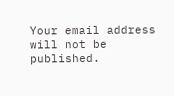Your email address will not be published.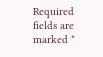Required fields are marked *